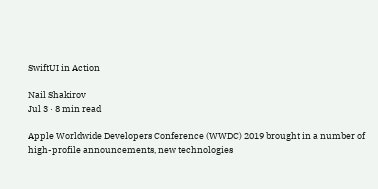SwiftUI in Action

Nail Shakirov
Jul 3 · 8 min read

Apple Worldwide Developers Conference (WWDC) 2019 brought in a number of high-profile announcements, new technologies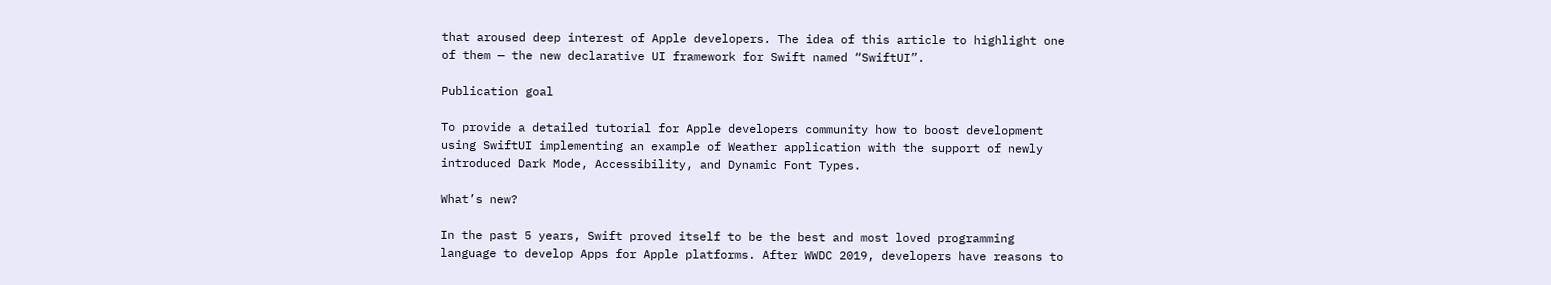that aroused deep interest of Apple developers. The idea of this article to highlight one of them — the new declarative UI framework for Swift named “SwiftUI”.

Publication goal

To provide a detailed tutorial for Apple developers community how to boost development using SwiftUI implementing an example of Weather application with the support of newly introduced Dark Mode, Accessibility, and Dynamic Font Types.

What’s new?

In the past 5 years, Swift proved itself to be the best and most loved programming language to develop Apps for Apple platforms. After WWDC 2019, developers have reasons to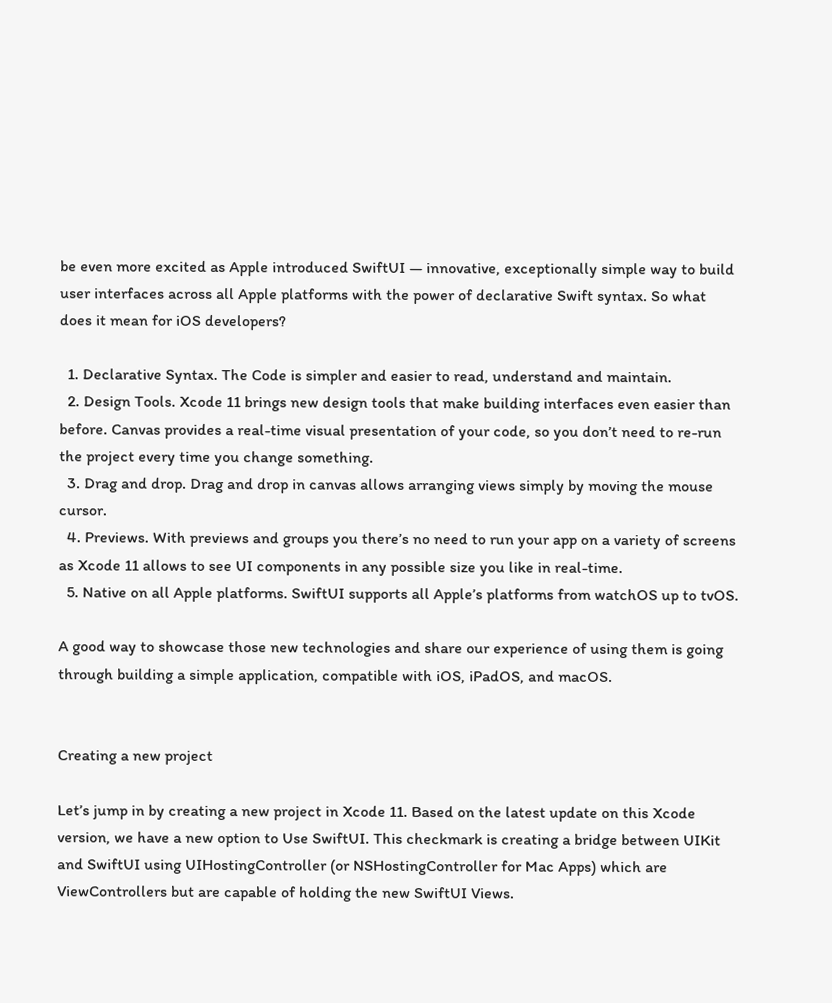be even more excited as Apple introduced SwiftUI — innovative, exceptionally simple way to build user interfaces across all Apple platforms with the power of declarative Swift syntax. So what does it mean for iOS developers?

  1. Declarative Syntax. The Code is simpler and easier to read, understand and maintain.
  2. Design Tools. Xcode 11 brings new design tools that make building interfaces even easier than before. Canvas provides a real-time visual presentation of your code, so you don’t need to re-run the project every time you change something.
  3. Drag and drop. Drag and drop in canvas allows arranging views simply by moving the mouse cursor.
  4. Previews. With previews and groups you there’s no need to run your app on a variety of screens as Xcode 11 allows to see UI components in any possible size you like in real-time.
  5. Native on all Apple platforms. SwiftUI supports all Apple’s platforms from watchOS up to tvOS.

A good way to showcase those new technologies and share our experience of using them is going through building a simple application, compatible with iOS, iPadOS, and macOS.


Creating a new project

Let’s jump in by creating a new project in Xcode 11. Based on the latest update on this Xcode version, we have a new option to Use SwiftUI. This checkmark is creating a bridge between UIKit and SwiftUI using UIHostingController (or NSHostingController for Mac Apps) which are ViewControllers but are capable of holding the new SwiftUI Views.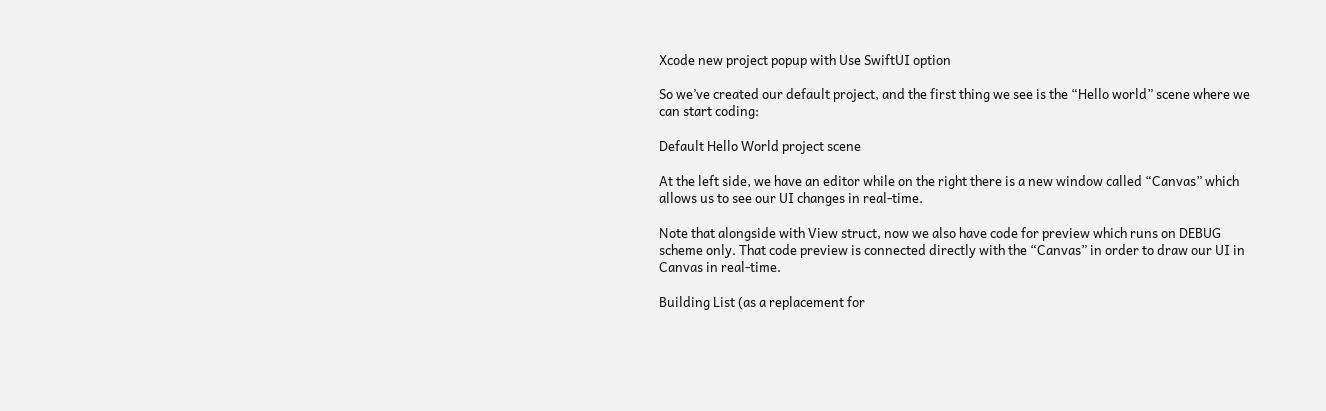Xcode new project popup with Use SwiftUI option

So we’ve created our default project, and the first thing we see is the “Hello world” scene where we can start coding:

Default Hello World project scene

At the left side, we have an editor while on the right there is a new window called “Canvas” which allows us to see our UI changes in real-time.

Note that alongside with View struct, now we also have code for preview which runs on DEBUG scheme only. That code preview is connected directly with the “Canvas” in order to draw our UI in Canvas in real-time.

Building List (as a replacement for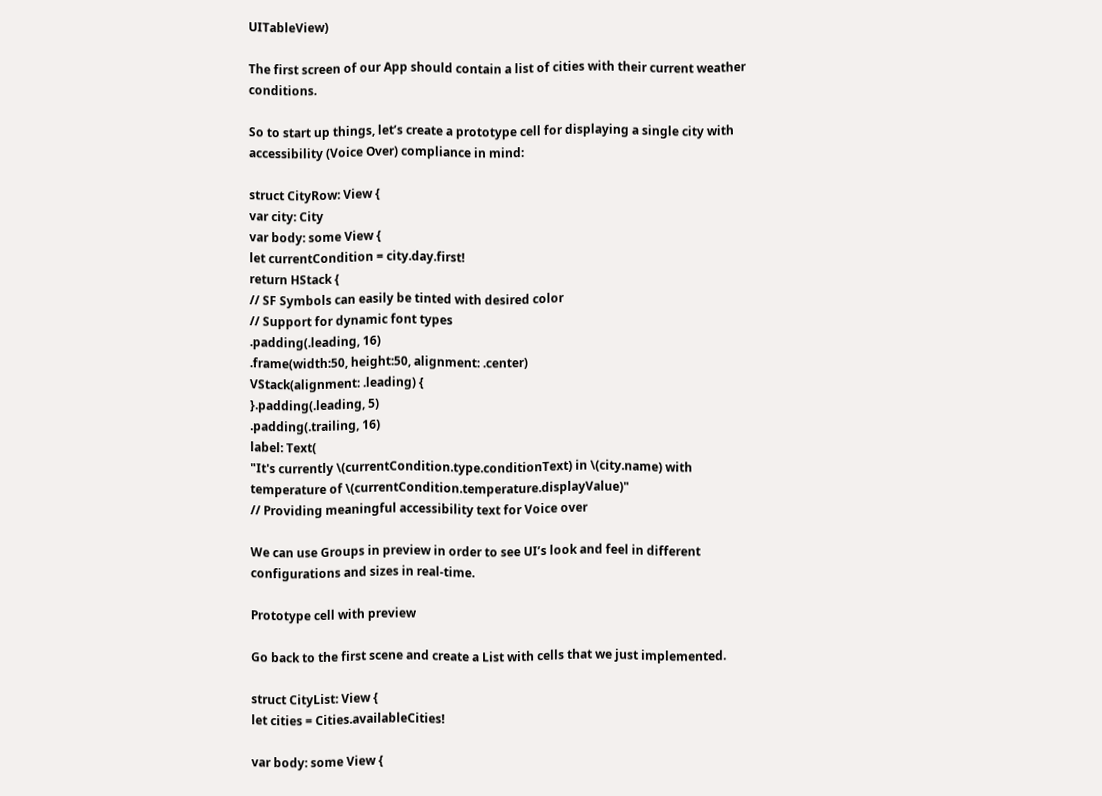UITableView)

The first screen of our App should contain a list of cities with their current weather conditions.

So to start up things, let’s create a prototype cell for displaying a single city with accessibility (Voice Over) compliance in mind:

struct CityRow: View {
var city: City
var body: some View {
let currentCondition = city.day.first!
return HStack {
// SF Symbols can easily be tinted with desired color
// Support for dynamic font types
.padding(.leading, 16)
.frame(width:50, height:50, alignment: .center)
VStack(alignment: .leading) {
}.padding(.leading, 5)
.padding(.trailing, 16)
label: Text(
"It's currently \(currentCondition.type.conditionText) in \(city.name) with temperature of \(currentCondition.temperature.displayValue)"
// Providing meaningful accessibility text for Voice over

We can use Groups in preview in order to see UI’s look and feel in different configurations and sizes in real-time.

Prototype cell with preview

Go back to the first scene and create a List with cells that we just implemented.

struct CityList: View {
let cities = Cities.availableCities!

var body: some View {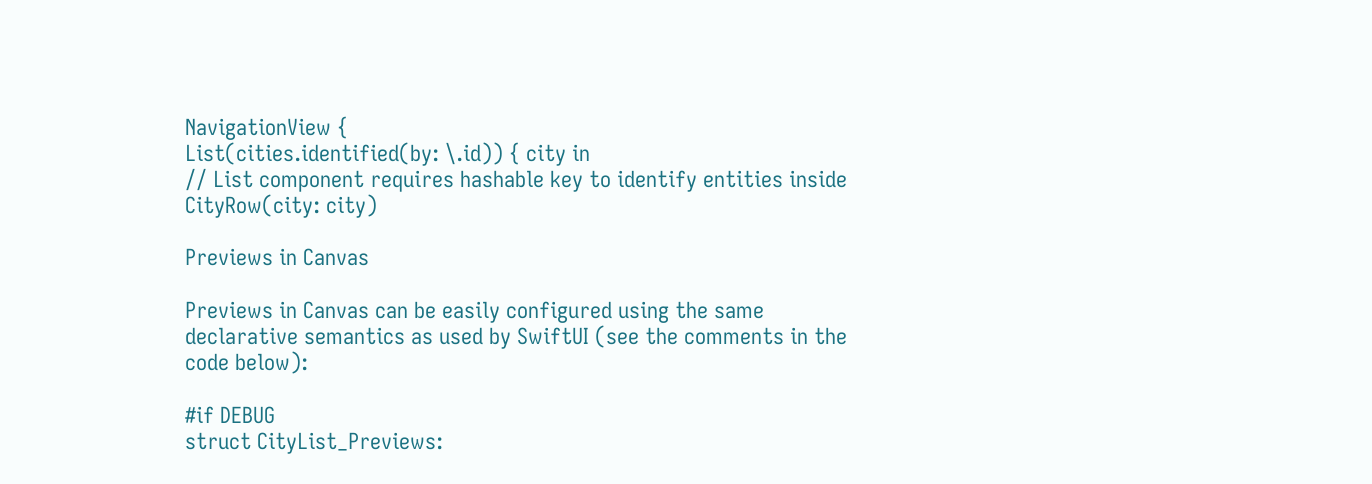NavigationView {
List(cities.identified(by: \.id)) { city in
// List component requires hashable key to identify entities inside
CityRow(city: city)

Previews in Canvas

Previews in Canvas can be easily configured using the same declarative semantics as used by SwiftUI (see the comments in the code below):

#if DEBUG
struct CityList_Previews: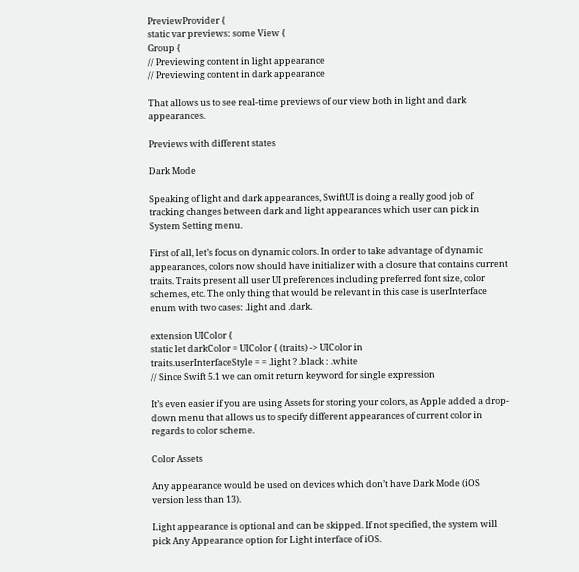PreviewProvider {
static var previews: some View {
Group {
// Previewing content in light appearance
// Previewing content in dark appearance

That allows us to see real-time previews of our view both in light and dark appearances.

Previews with different states

Dark Mode

Speaking of light and dark appearances, SwiftUI is doing a really good job of tracking changes between dark and light appearances which user can pick in System Setting menu.

First of all, let’s focus on dynamic colors. In order to take advantage of dynamic appearances, colors now should have initializer with a closure that contains current traits. Traits present all user UI preferences including preferred font size, color schemes, etc. The only thing that would be relevant in this case is userInterface enum with two cases: .light and .dark.

extension UIColor {
static let darkColor = UIColor { (traits) -> UIColor in
traits.userInterfaceStyle = = .light ? .black : .white
// Since Swift 5.1 we can omit return keyword for single expression

It’s even easier if you are using Assets for storing your colors, as Apple added a drop-down menu that allows us to specify different appearances of current color in regards to color scheme.

Color Assets

Any appearance would be used on devices which don’t have Dark Mode (iOS version less than 13).

Light appearance is optional and can be skipped. If not specified, the system will pick Any Appearance option for Light interface of iOS.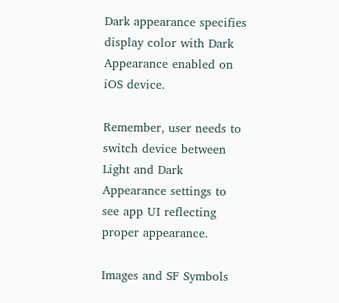Dark appearance specifies display color with Dark Appearance enabled on iOS device.

Remember, user needs to switch device between Light and Dark Appearance settings to see app UI reflecting proper appearance.

Images and SF Symbols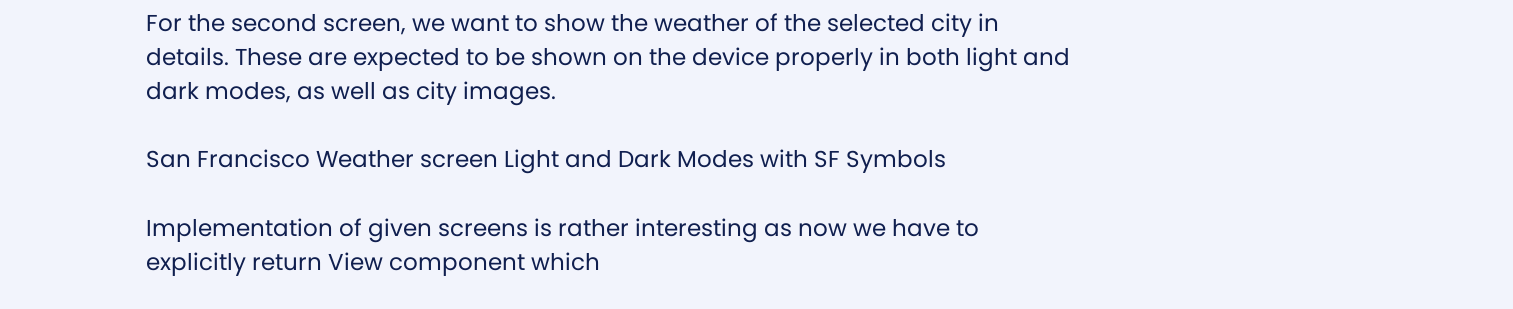For the second screen, we want to show the weather of the selected city in details. These are expected to be shown on the device properly in both light and dark modes, as well as city images.

San Francisco Weather screen Light and Dark Modes with SF Symbols

Implementation of given screens is rather interesting as now we have to explicitly return View component which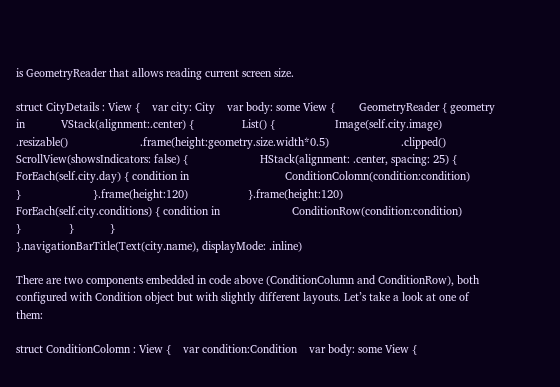is GeometryReader that allows reading current screen size.

struct CityDetails : View {    var city: City    var body: some View {        GeometryReader { geometry in            VStack(alignment:.center) {                List() {                    Image(self.city.image)                        .resizable()                        .frame(height:geometry.size.width*0.5)                        .clipped()                    ScrollView(showsIndicators: false) {                        HStack(alignment: .center, spacing: 25) {                            ForEach(self.city.day) { condition in                                ConditionColomn(condition:condition)                            }                        }.frame(height:120)                    }.frame(height:120)                    ForEach(self.city.conditions) { condition in                        ConditionRow(condition:condition)                    }                }            }
}.navigationBarTitle(Text(city.name), displayMode: .inline)

There are two components embedded in code above (ConditionColumn and ConditionRow), both configured with Condition object but with slightly different layouts. Let’s take a look at one of them:

struct ConditionColomn : View {    var condition:Condition    var body: some View {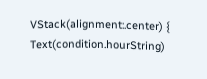VStack(alignment:.center) {            Text(condition.hourString)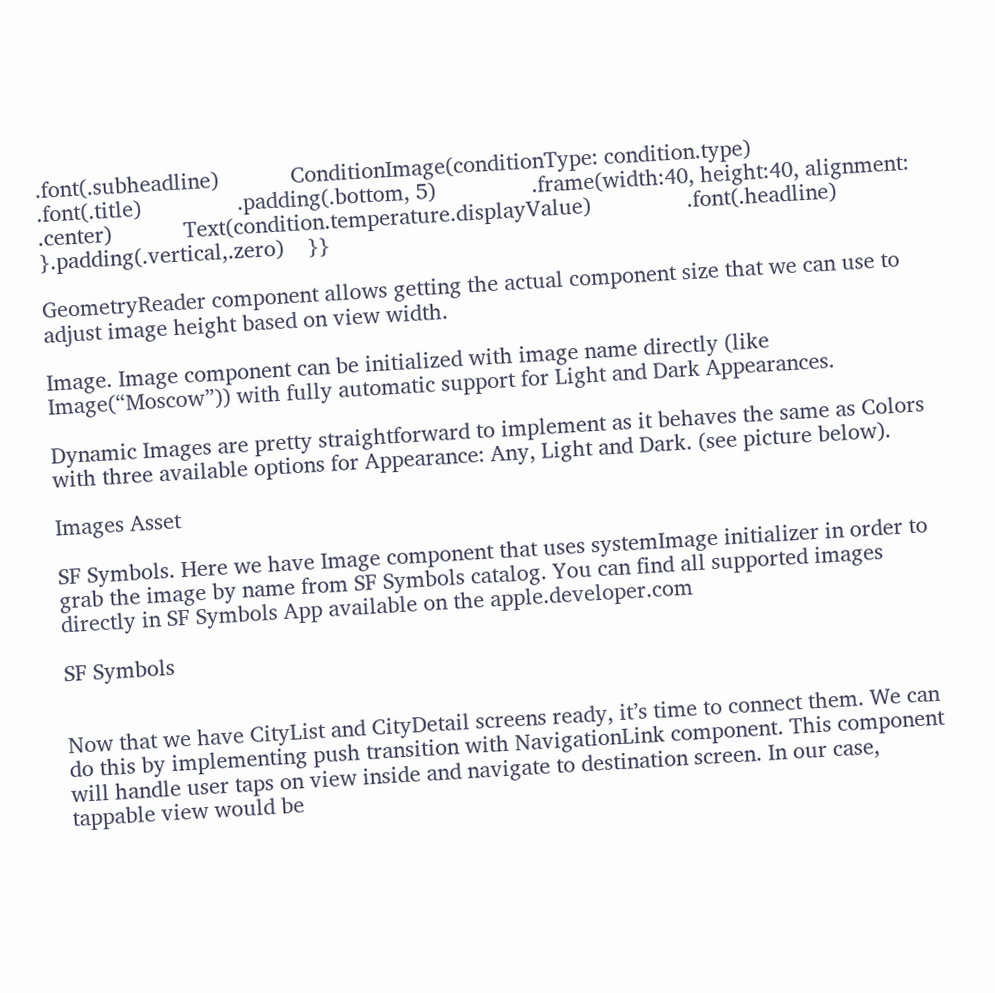.font(.subheadline)            ConditionImage(conditionType: condition.type)                .font(.title)                .padding(.bottom, 5)                .frame(width:40, height:40, alignment: .center)            Text(condition.temperature.displayValue)                .font(.headline)        }.padding(.vertical,.zero)    }}

GeometryReader component allows getting the actual component size that we can use to adjust image height based on view width.

Image. Image component can be initialized with image name directly (like Image(“Moscow”)) with fully automatic support for Light and Dark Appearances.

Dynamic Images are pretty straightforward to implement as it behaves the same as Colors with three available options for Appearance: Any, Light and Dark. (see picture below).

Images Asset

SF Symbols. Here we have Image component that uses systemImage initializer in order to grab the image by name from SF Symbols catalog. You can find all supported images directly in SF Symbols App available on the apple.developer.com

SF Symbols


Now that we have CityList and CityDetail screens ready, it’s time to connect them. We can do this by implementing push transition with NavigationLink component. This component will handle user taps on view inside and navigate to destination screen. In our case, tappable view would be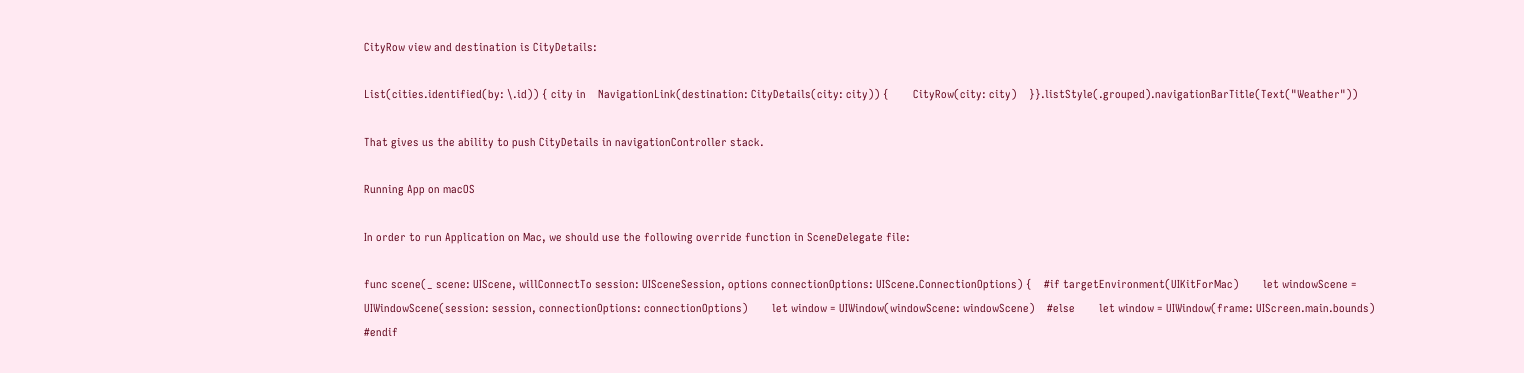CityRow view and destination is CityDetails:

List(cities.identified(by: \.id)) { city in    NavigationLink(destination: CityDetails(city: city)) {        CityRow(city: city)    }}.listStyle(.grouped).navigationBarTitle(Text("Weather"))

That gives us the ability to push CityDetails in navigationController stack.

Running App on macOS

In order to run Application on Mac, we should use the following override function in SceneDelegate file:

func scene(_ scene: UIScene, willConnectTo session: UISceneSession, options connectionOptions: UIScene.ConnectionOptions) {    #if targetEnvironment(UIKitForMac)        let windowScene = UIWindowScene(session: session, connectionOptions: connectionOptions)        let window = UIWindow(windowScene: windowScene)    #else        let window = UIWindow(frame: UIScreen.main.bounds)    #endif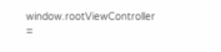window.rootViewController =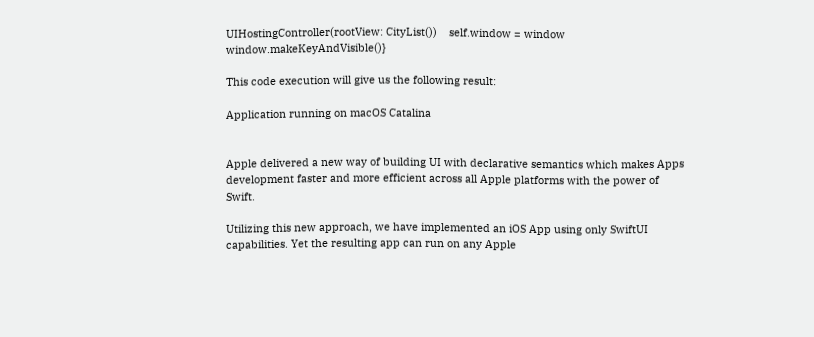UIHostingController(rootView: CityList())    self.window = window    window.makeKeyAndVisible()}

This code execution will give us the following result:

Application running on macOS Catalina


Apple delivered a new way of building UI with declarative semantics which makes Apps development faster and more efficient across all Apple platforms with the power of Swift.

Utilizing this new approach, we have implemented an iOS App using only SwiftUI capabilities. Yet the resulting app can run on any Apple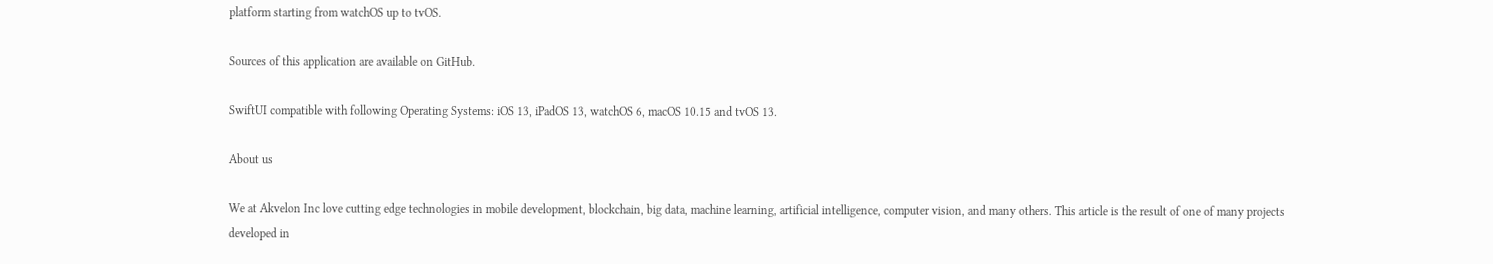platform starting from watchOS up to tvOS.

Sources of this application are available on GitHub.

SwiftUI compatible with following Operating Systems: iOS 13, iPadOS 13, watchOS 6, macOS 10.15 and tvOS 13.

About us

We at Akvelon Inc love cutting edge technologies in mobile development, blockchain, big data, machine learning, artificial intelligence, computer vision, and many others. This article is the result of one of many projects developed in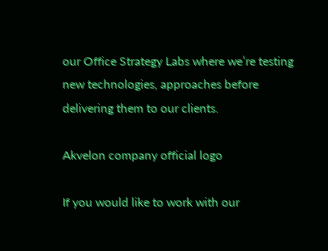our Office Strategy Labs where we’re testing new technologies, approaches before delivering them to our clients.

Akvelon company official logo

If you would like to work with our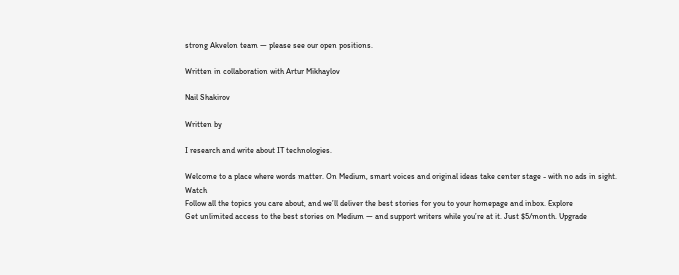strong Akvelon team — please see our open positions.

Written in collaboration with Artur Mikhaylov

Nail Shakirov

Written by

I research and write about IT technologies.

Welcome to a place where words matter. On Medium, smart voices and original ideas take center stage - with no ads in sight. Watch
Follow all the topics you care about, and we’ll deliver the best stories for you to your homepage and inbox. Explore
Get unlimited access to the best stories on Medium — and support writers while you’re at it. Just $5/month. Upgrade